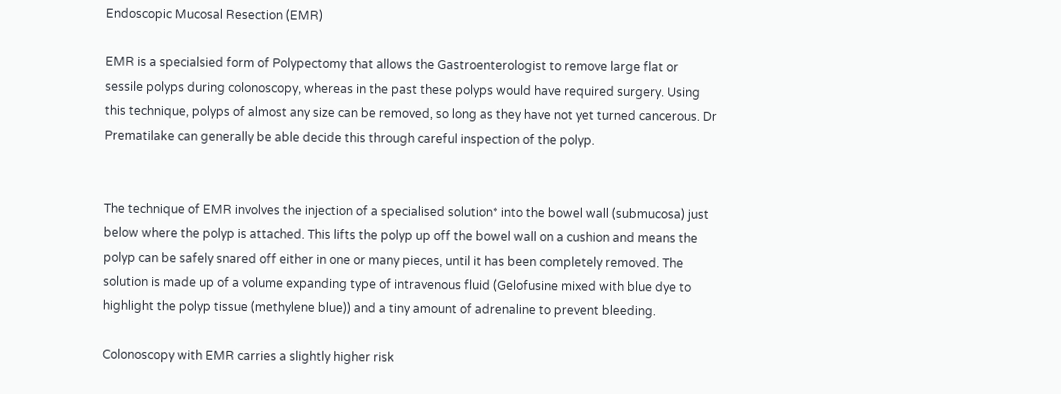Endoscopic Mucosal Resection (EMR)

EMR is a specialsied form of Polypectomy that allows the Gastroenterologist to remove large flat or sessile polyps during colonoscopy, whereas in the past these polyps would have required surgery. Using this technique, polyps of almost any size can be removed, so long as they have not yet turned cancerous. Dr Prematilake can generally be able decide this through careful inspection of the polyp.


The technique of EMR involves the injection of a specialised solution* into the bowel wall (submucosa) just below where the polyp is attached. This lifts the polyp up off the bowel wall on a cushion and means the polyp can be safely snared off either in one or many pieces, until it has been completely removed. The solution is made up of a volume expanding type of intravenous fluid (Gelofusine mixed with blue dye to highlight the polyp tissue (methylene blue)) and a tiny amount of adrenaline to prevent bleeding.

Colonoscopy with EMR carries a slightly higher risk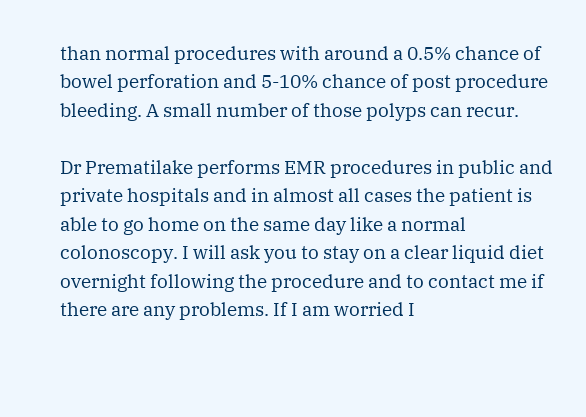than normal procedures with around a 0.5% chance of bowel perforation and 5-10% chance of post procedure bleeding. A small number of those polyps can recur.

Dr Prematilake performs EMR procedures in public and private hospitals and in almost all cases the patient is able to go home on the same day like a normal colonoscopy. I will ask you to stay on a clear liquid diet overnight following the procedure and to contact me if there are any problems. If I am worried I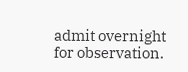admit overnight for observation.